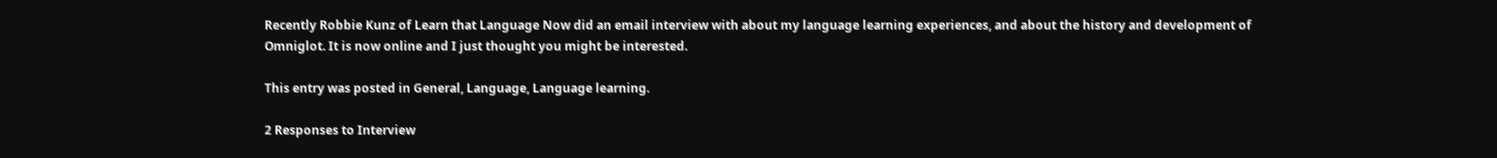Recently Robbie Kunz of Learn that Language Now did an email interview with about my language learning experiences, and about the history and development of Omniglot. It is now online and I just thought you might be interested.

This entry was posted in General, Language, Language learning.

2 Responses to Interview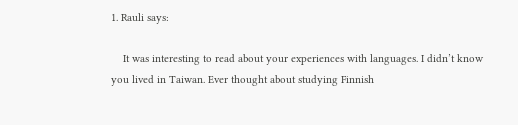1. Rauli says:

    It was interesting to read about your experiences with languages. I didn’t know you lived in Taiwan. Ever thought about studying Finnish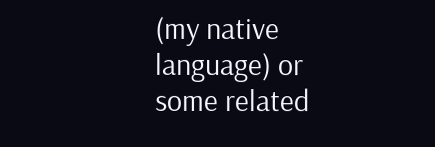(my native language) or some related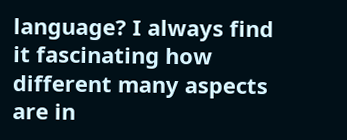language? I always find it fascinating how different many aspects are in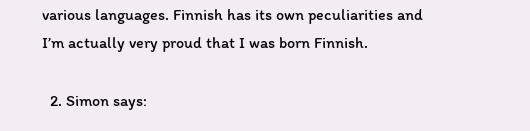various languages. Finnish has its own peculiarities and I’m actually very proud that I was born Finnish.

  2. Simon says: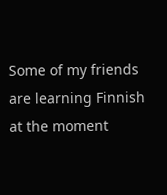Some of my friends are learning Finnish at the moment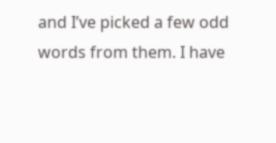and I’ve picked a few odd words from them. I have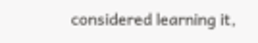considered learning it,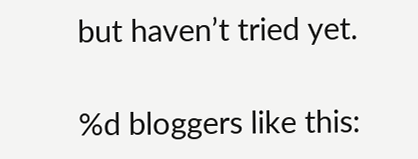but haven’t tried yet.

%d bloggers like this: